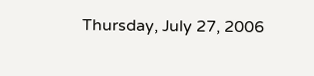Thursday, July 27, 2006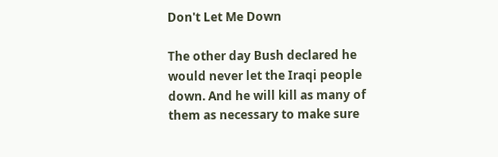Don't Let Me Down

The other day Bush declared he would never let the Iraqi people down. And he will kill as many of them as necessary to make sure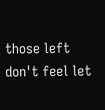those left don't feel let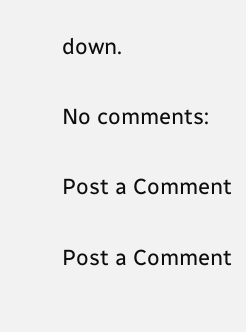down.

No comments:

Post a Comment

Post a Comment